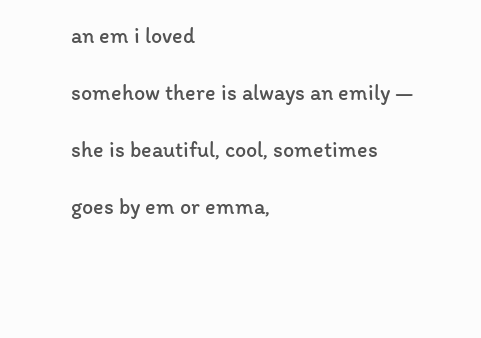an em i loved

somehow there is always an emily —

she is beautiful, cool, sometimes

goes by em or emma,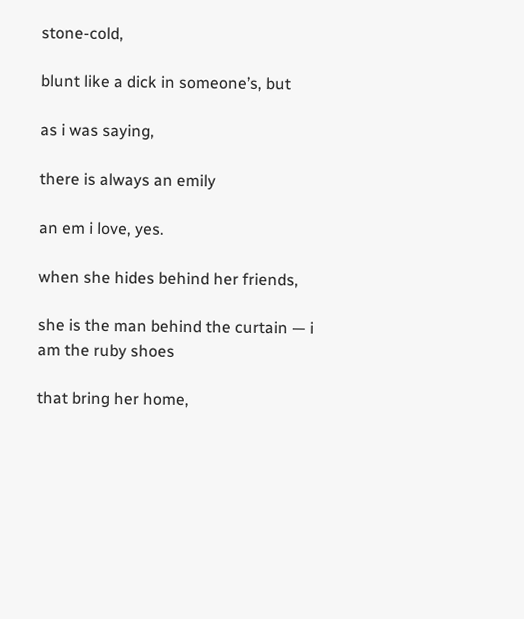stone-cold,

blunt like a dick in someone’s, but

as i was saying,

there is always an emily

an em i love, yes.

when she hides behind her friends,

she is the man behind the curtain — i am the ruby shoes

that bring her home,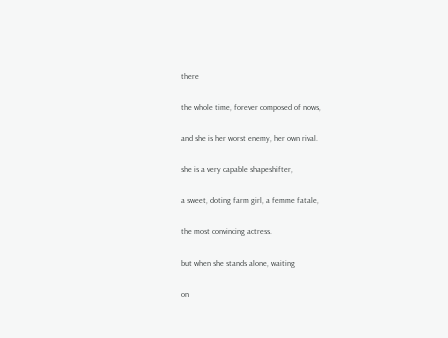there

the whole time, forever composed of nows,

and she is her worst enemy, her own rival.

she is a very capable shapeshifter,

a sweet, doting farm girl, a femme fatale,

the most convincing actress.

but when she stands alone, waiting

on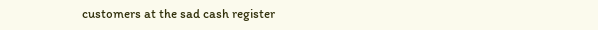customers at the sad cash register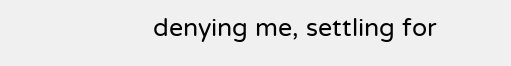denying me, settling for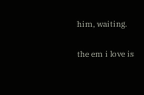him, waiting.

the em i love is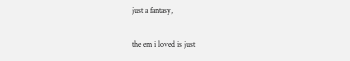just a fantasy,

the em i loved is just